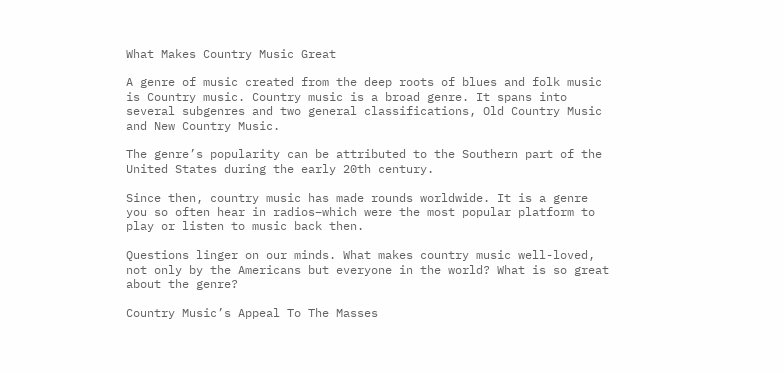What Makes Country Music Great

A genre of music created from the deep roots of blues and folk music is Country music. Country music is a broad genre. It spans into several subgenres and two general classifications, Old Country Music and New Country Music.

The genre’s popularity can be attributed to the Southern part of the United States during the early 20th century.

Since then, country music has made rounds worldwide. It is a genre you so often hear in radios–which were the most popular platform to play or listen to music back then.

Questions linger on our minds. What makes country music well-loved, not only by the Americans but everyone in the world? What is so great about the genre?

Country Music’s Appeal To The Masses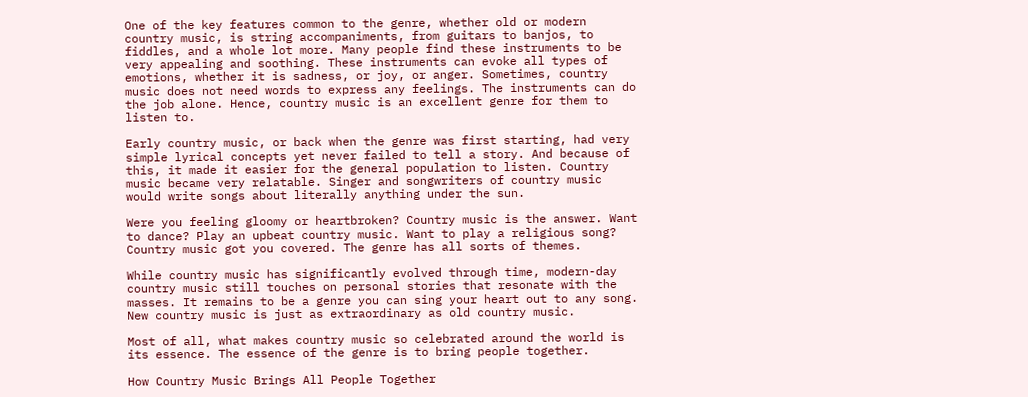One of the key features common to the genre, whether old or modern country music, is string accompaniments, from guitars to banjos, to fiddles, and a whole lot more. Many people find these instruments to be very appealing and soothing. These instruments can evoke all types of emotions, whether it is sadness, or joy, or anger. Sometimes, country music does not need words to express any feelings. The instruments can do the job alone. Hence, country music is an excellent genre for them to listen to.

Early country music, or back when the genre was first starting, had very simple lyrical concepts yet never failed to tell a story. And because of this, it made it easier for the general population to listen. Country music became very relatable. Singer and songwriters of country music would write songs about literally anything under the sun.

Were you feeling gloomy or heartbroken? Country music is the answer. Want to dance? Play an upbeat country music. Want to play a religious song? Country music got you covered. The genre has all sorts of themes.

While country music has significantly evolved through time, modern-day country music still touches on personal stories that resonate with the masses. It remains to be a genre you can sing your heart out to any song. New country music is just as extraordinary as old country music.

Most of all, what makes country music so celebrated around the world is its essence. The essence of the genre is to bring people together.

How Country Music Brings All People Together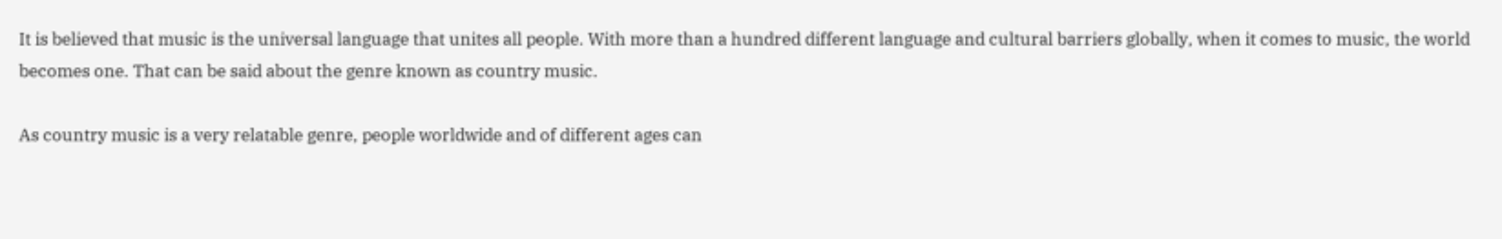It is believed that music is the universal language that unites all people. With more than a hundred different language and cultural barriers globally, when it comes to music, the world becomes one. That can be said about the genre known as country music.

As country music is a very relatable genre, people worldwide and of different ages can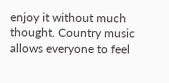enjoy it without much thought. Country music allows everyone to feel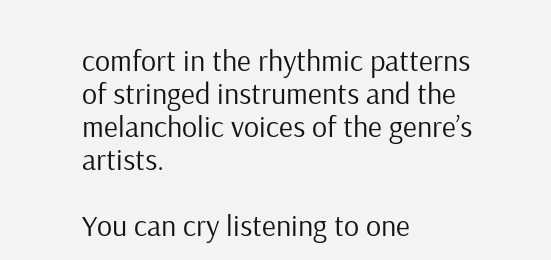comfort in the rhythmic patterns of stringed instruments and the melancholic voices of the genre’s artists.

You can cry listening to one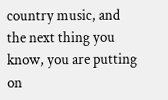country music, and the next thing you know, you are putting on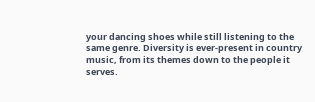your dancing shoes while still listening to the same genre. Diversity is ever-present in country music, from its themes down to the people it serves.